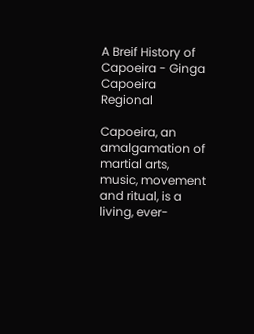A Breif History of Capoeira - Ginga Capoeira Regional

Capoeira, an amalgamation of martial arts, music, movement and ritual, is a living, ever-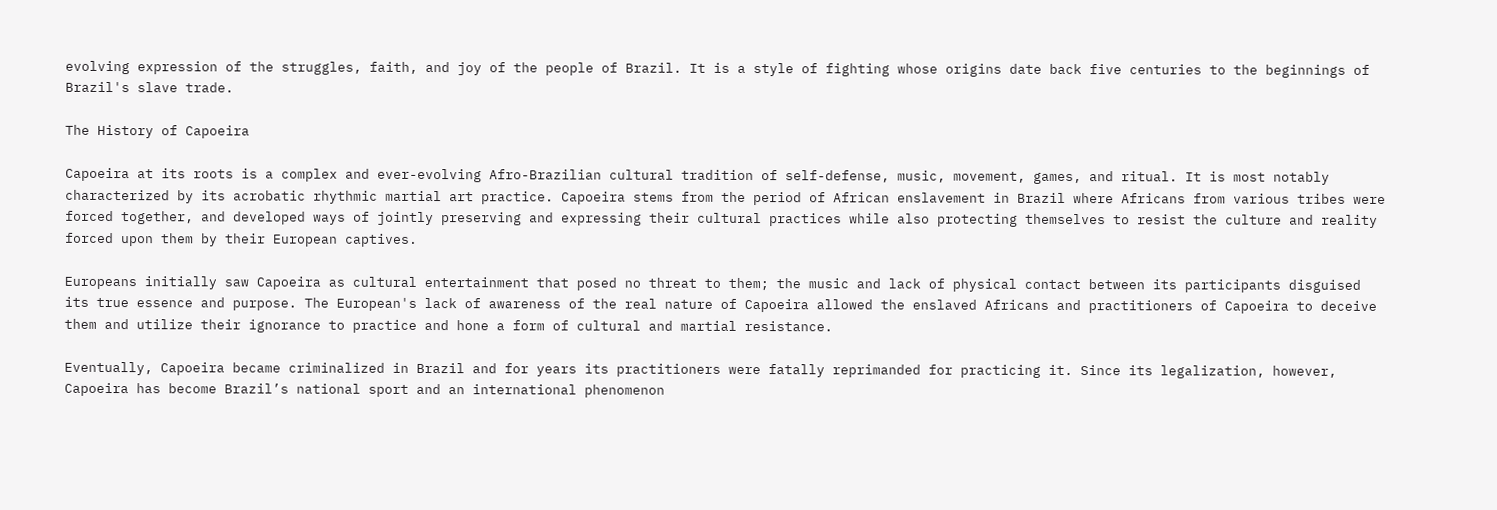evolving expression of the struggles, faith, and joy of the people of Brazil. It is a style of fighting whose origins date back five centuries to the beginnings of Brazil's slave trade.

The History of Capoeira

Capoeira at its roots is a complex and ever-evolving Afro-Brazilian cultural tradition of self-defense, music, movement, games, and ritual. It is most notably characterized by its acrobatic rhythmic martial art practice. Capoeira stems from the period of African enslavement in Brazil where Africans from various tribes were forced together, and developed ways of jointly preserving and expressing their cultural practices while also protecting themselves to resist the culture and reality forced upon them by their European captives.

Europeans initially saw Capoeira as cultural entertainment that posed no threat to them; the music and lack of physical contact between its participants disguised its true essence and purpose. The European's lack of awareness of the real nature of Capoeira allowed the enslaved Africans and practitioners of Capoeira to deceive them and utilize their ignorance to practice and hone a form of cultural and martial resistance.

Eventually, Capoeira became criminalized in Brazil and for years its practitioners were fatally reprimanded for practicing it. Since its legalization, however, Capoeira has become Brazil’s national sport and an international phenomenon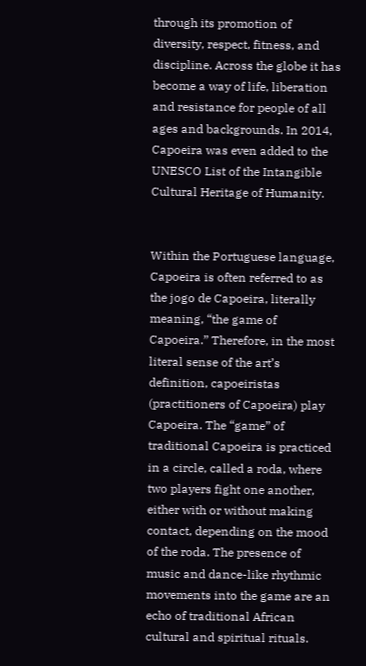through its promotion of diversity, respect, fitness, and discipline. Across the globe it has become a way of life, liberation and resistance for people of all ages and backgrounds. In 2014, Capoeira was even added to the UNESCO List of the Intangible Cultural Heritage of Humanity.


Within the Portuguese language, Capoeira is often referred to as the jogo de Capoeira, literally meaning, “the game of Capoeira.” Therefore, in the most literal sense of the art’s definition, capoeiristas (practitioners of Capoeira) play Capoeira. The “game” of traditional Capoeira is practiced in a circle, called a roda, where two players fight one another, either with or without making contact, depending on the mood of the roda. The presence of music and dance-like rhythmic movements into the game are an echo of traditional African cultural and spiritual rituals.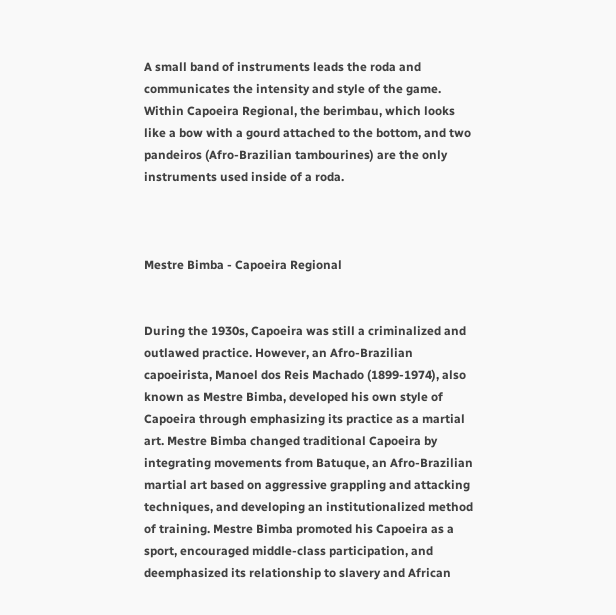A small band of instruments leads the roda and communicates the intensity and style of the game. Within Capoeira Regional, the berimbau, which looks like a bow with a gourd attached to the bottom, and two pandeiros (Afro-Brazilian tambourines) are the only instruments used inside of a roda.



Mestre Bimba - Capoeira Regional


During the 1930s, Capoeira was still a criminalized and outlawed practice. However, an Afro-Brazilian capoeirista, Manoel dos Reis Machado (1899-1974), also known as Mestre Bimba, developed his own style of Capoeira through emphasizing its practice as a martial art. Mestre Bimba changed traditional Capoeira by integrating movements from Batuque, an Afro-Brazilian martial art based on aggressive grappling and attacking techniques, and developing an institutionalized method of training. Mestre Bimba promoted his Capoeira as a sport, encouraged middle-class participation, and deemphasized its relationship to slavery and African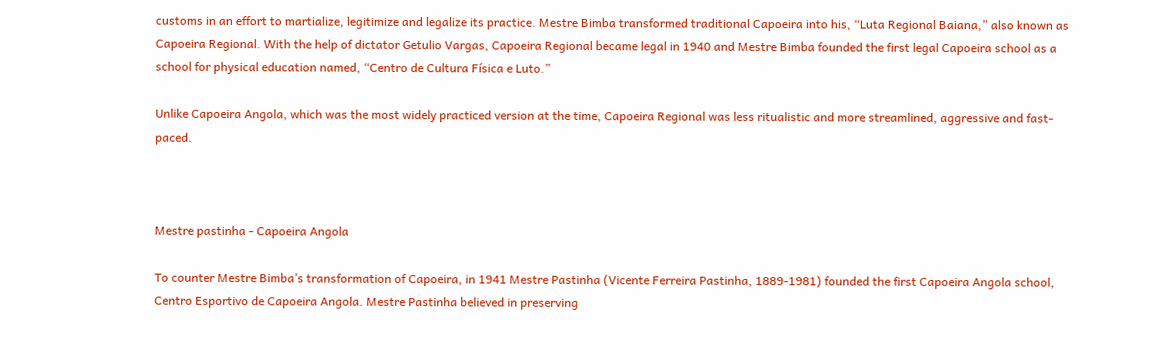customs in an effort to martialize, legitimize and legalize its practice. Mestre Bimba transformed traditional Capoeira into his, “Luta Regional Baiana,” also known as Capoeira Regional. With the help of dictator Getulio Vargas, Capoeira Regional became legal in 1940 and Mestre Bimba founded the first legal Capoeira school as a school for physical education named, “Centro de Cultura Física e Luto.”

Unlike Capoeira Angola, which was the most widely practiced version at the time, Capoeira Regional was less ritualistic and more streamlined, aggressive and fast-paced.



Mestre pastinha - Capoeira Angola

To counter Mestre Bimba’s transformation of Capoeira, in 1941 Mestre Pastinha (Vicente Ferreira Pastinha, 1889-1981) founded the first Capoeira Angola school, Centro Esportivo de Capoeira Angola. Mestre Pastinha believed in preserving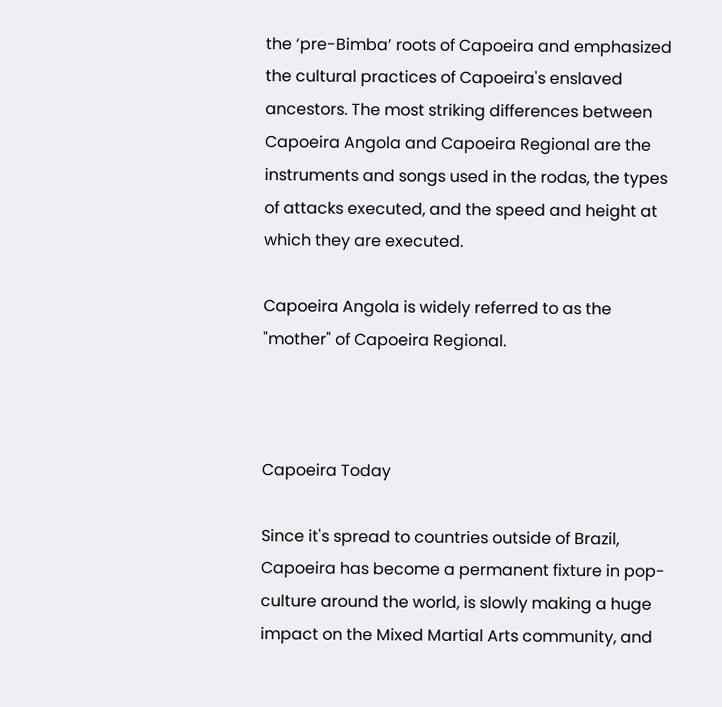the ‘pre-Bimba’ roots of Capoeira and emphasized the cultural practices of Capoeira's enslaved ancestors. The most striking differences between Capoeira Angola and Capoeira Regional are the instruments and songs used in the rodas, the types of attacks executed, and the speed and height at which they are executed.

Capoeira Angola is widely referred to as the "mother" of Capoeira Regional.



Capoeira Today

Since it's spread to countries outside of Brazil, Capoeira has become a permanent fixture in pop-culture around the world, is slowly making a huge impact on the Mixed Martial Arts community, and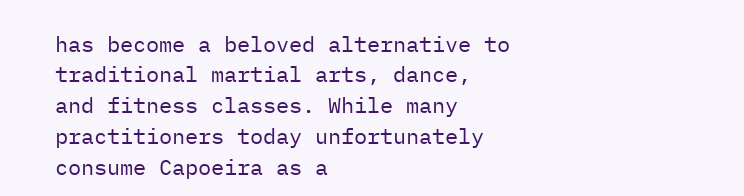has become a beloved alternative to traditional martial arts, dance, and fitness classes. While many practitioners today unfortunately consume Capoeira as a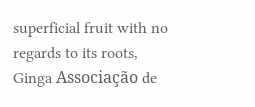superficial fruit with no regards to its roots, Ginga Associação de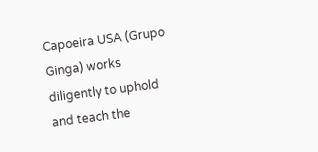Capoeira USA (Grupo Ginga) works diligently to uphold and teach the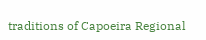traditions of Capoeira Regional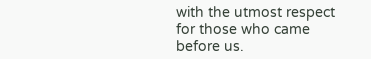with the utmost respect for those who came before us.